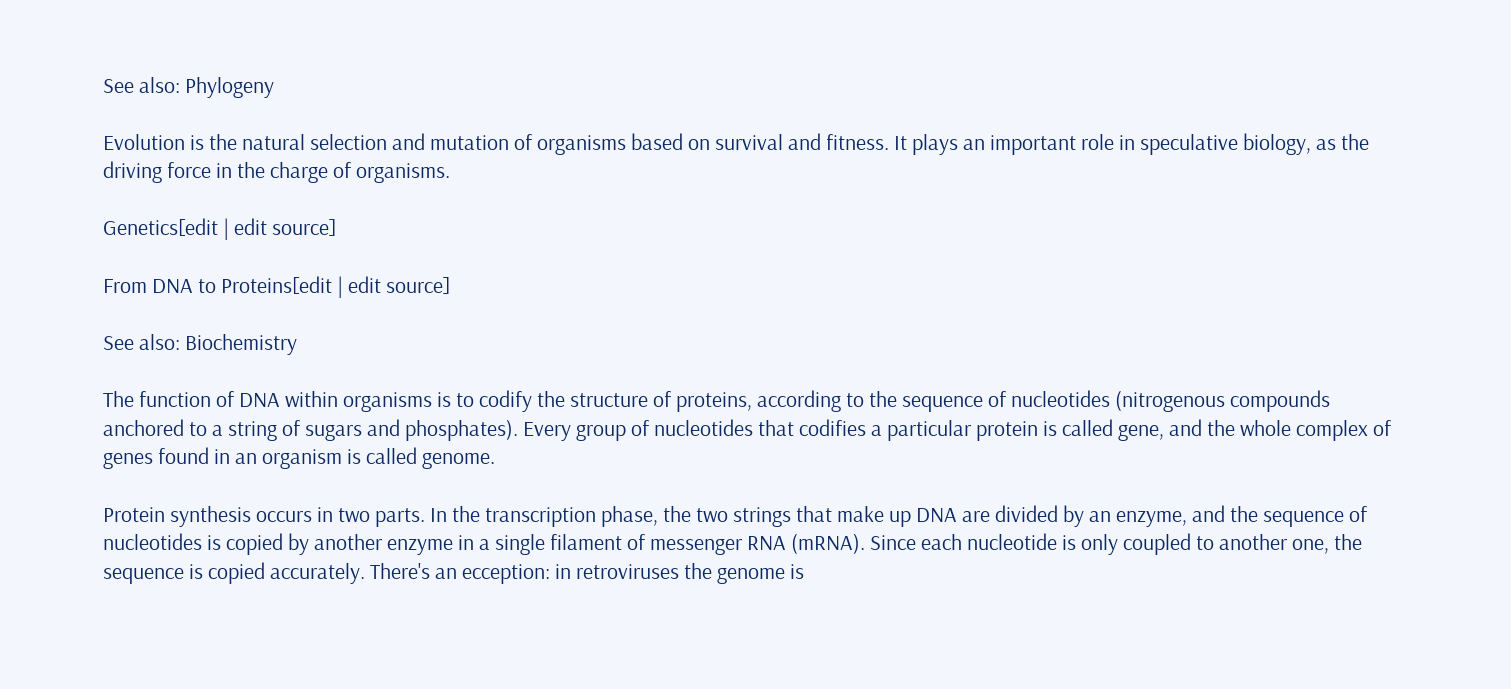See also: Phylogeny

Evolution is the natural selection and mutation of organisms based on survival and fitness. It plays an important role in speculative biology, as the driving force in the charge of organisms.

Genetics[edit | edit source]

From DNA to Proteins[edit | edit source]

See also: Biochemistry

The function of DNA within organisms is to codify the structure of proteins, according to the sequence of nucleotides (nitrogenous compounds anchored to a string of sugars and phosphates). Every group of nucleotides that codifies a particular protein is called gene, and the whole complex of genes found in an organism is called genome.

Protein synthesis occurs in two parts. In the transcription phase, the two strings that make up DNA are divided by an enzyme, and the sequence of nucleotides is copied by another enzyme in a single filament of messenger RNA (mRNA). Since each nucleotide is only coupled to another one, the sequence is copied accurately. There's an ecception: in retroviruses the genome is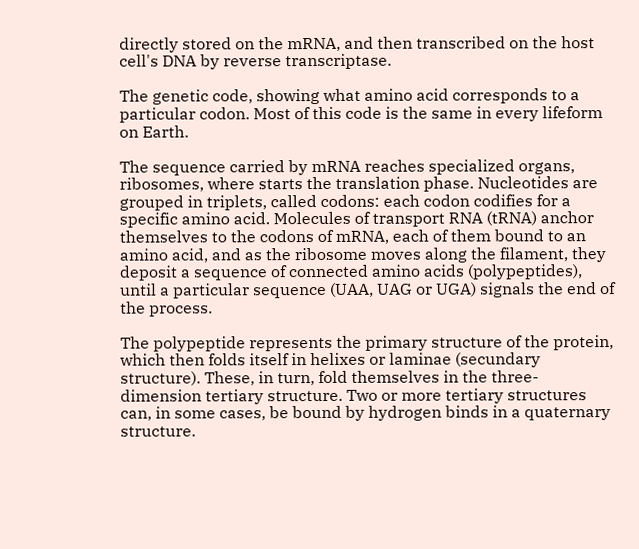directly stored on the mRNA, and then transcribed on the host cell's DNA by reverse transcriptase.

The genetic code, showing what amino acid corresponds to a particular codon. Most of this code is the same in every lifeform on Earth.

The sequence carried by mRNA reaches specialized organs, ribosomes, where starts the translation phase. Nucleotides are grouped in triplets, called codons: each codon codifies for a specific amino acid. Molecules of transport RNA (tRNA) anchor themselves to the codons of mRNA, each of them bound to an amino acid, and as the ribosome moves along the filament, they deposit a sequence of connected amino acids (polypeptides), until a particular sequence (UAA, UAG or UGA) signals the end of the process.

The polypeptide represents the primary structure of the protein, which then folds itself in helixes or laminae (secundary structure). These, in turn, fold themselves in the three-dimension tertiary structure. Two or more tertiary structures can, in some cases, be bound by hydrogen binds in a quaternary structure.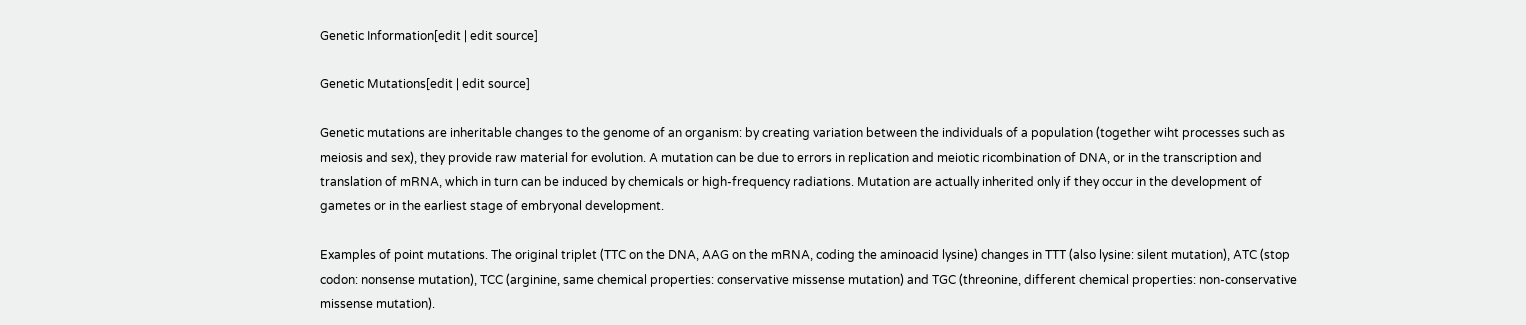Genetic Information[edit | edit source]

Genetic Mutations[edit | edit source]

Genetic mutations are inheritable changes to the genome of an organism: by creating variation between the individuals of a population (together wiht processes such as meiosis and sex), they provide raw material for evolution. A mutation can be due to errors in replication and meiotic ricombination of DNA, or in the transcription and translation of mRNA, which in turn can be induced by chemicals or high-frequency radiations. Mutation are actually inherited only if they occur in the development of gametes or in the earliest stage of embryonal development.

Examples of point mutations. The original triplet (TTC on the DNA, AAG on the mRNA, coding the aminoacid lysine) changes in TTT (also lysine: silent mutation), ATC (stop codon: nonsense mutation), TCC (arginine, same chemical properties: conservative missense mutation) and TGC (threonine, different chemical properties: non-conservative missense mutation).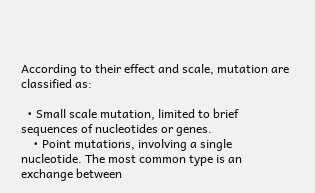According to their effect and scale, mutation are classified as:

  • Small scale mutation, limited to brief sequences of nucleotides or genes.
    • Point mutations, involving a single nucleotide. The most common type is an exchange between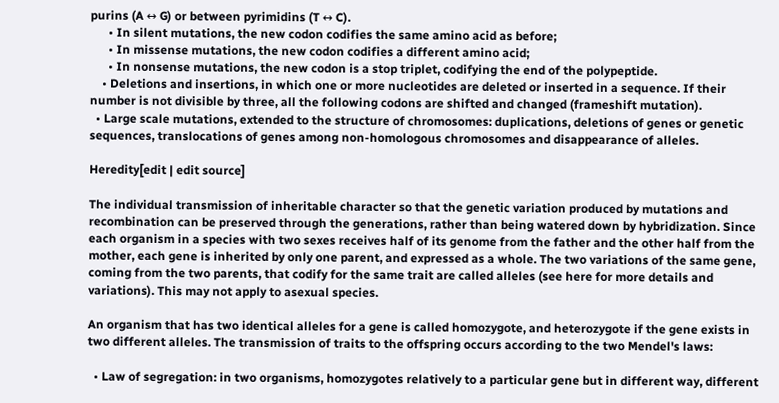purins (A ↔ G) or between pyrimidins (T ↔ C).
      • In silent mutations, the new codon codifies the same amino acid as before;
      • In missense mutations, the new codon codifies a different amino acid;
      • In nonsense mutations, the new codon is a stop triplet, codifying the end of the polypeptide.
    • Deletions and insertions, in which one or more nucleotides are deleted or inserted in a sequence. If their number is not divisible by three, all the following codons are shifted and changed (frameshift mutation).
  • Large scale mutations, extended to the structure of chromosomes: duplications, deletions of genes or genetic sequences, translocations of genes among non-homologous chromosomes and disappearance of alleles.

Heredity[edit | edit source]

The individual transmission of inheritable character so that the genetic variation produced by mutations and recombination can be preserved through the generations, rather than being watered down by hybridization. Since each organism in a species with two sexes receives half of its genome from the father and the other half from the mother, each gene is inherited by only one parent, and expressed as a whole. The two variations of the same gene, coming from the two parents, that codify for the same trait are called alleles (see here for more details and variations). This may not apply to asexual species.

An organism that has two identical alleles for a gene is called homozygote, and heterozygote if the gene exists in two different alleles. The transmission of traits to the offspring occurs according to the two Mendel's laws:

  • Law of segregation: in two organisms, homozygotes relatively to a particular gene but in different way, different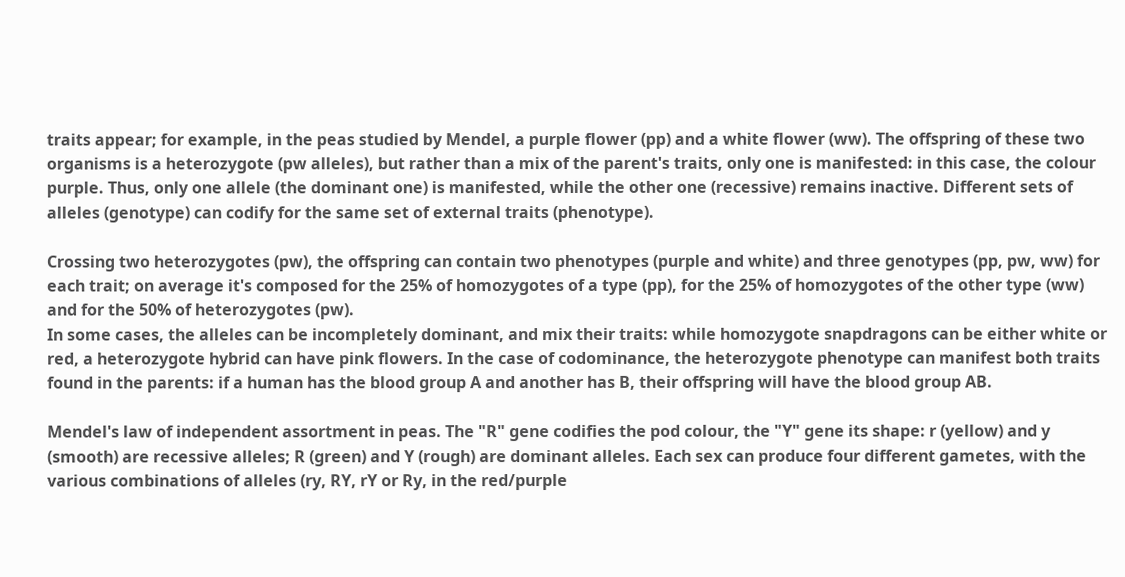traits appear; for example, in the peas studied by Mendel, a purple flower (pp) and a white flower (ww). The offspring of these two organisms is a heterozygote (pw alleles), but rather than a mix of the parent's traits, only one is manifested: in this case, the colour purple. Thus, only one allele (the dominant one) is manifested, while the other one (recessive) remains inactive. Different sets of alleles (genotype) can codify for the same set of external traits (phenotype).

Crossing two heterozygotes (pw), the offspring can contain two phenotypes (purple and white) and three genotypes (pp, pw, ww) for each trait; on average it's composed for the 25% of homozygotes of a type (pp), for the 25% of homozygotes of the other type (ww) and for the 50% of heterozygotes (pw).
In some cases, the alleles can be incompletely dominant, and mix their traits: while homozygote snapdragons can be either white or red, a heterozygote hybrid can have pink flowers. In the case of codominance, the heterozygote phenotype can manifest both traits found in the parents: if a human has the blood group A and another has B, their offspring will have the blood group AB.

Mendel's law of independent assortment in peas. The "R" gene codifies the pod colour, the "Y" gene its shape: r (yellow) and y (smooth) are recessive alleles; R (green) and Y (rough) are dominant alleles. Each sex can produce four different gametes, with the various combinations of alleles (ry, RY, rY or Ry, in the red/purple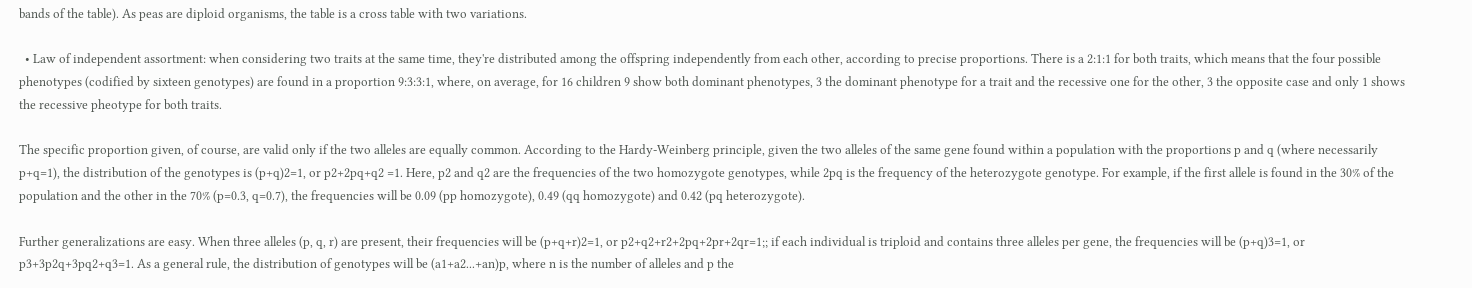bands of the table). As peas are diploid organisms, the table is a cross table with two variations.

  • Law of independent assortment: when considering two traits at the same time, they're distributed among the offspring independently from each other, according to precise proportions. There is a 2:1:1 for both traits, which means that the four possible phenotypes (codified by sixteen genotypes) are found in a proportion 9:3:3:1, where, on average, for 16 children 9 show both dominant phenotypes, 3 the dominant phenotype for a trait and the recessive one for the other, 3 the opposite case and only 1 shows the recessive pheotype for both traits.

The specific proportion given, of course, are valid only if the two alleles are equally common. According to the Hardy-Weinberg principle, given the two alleles of the same gene found within a population with the proportions p and q (where necessarily p+q=1), the distribution of the genotypes is (p+q)2=1, or p2+2pq+q2 =1. Here, p2 and q2 are the frequencies of the two homozygote genotypes, while 2pq is the frequency of the heterozygote genotype. For example, if the first allele is found in the 30% of the population and the other in the 70% (p=0.3, q=0.7), the frequencies will be 0.09 (pp homozygote), 0.49 (qq homozygote) and 0.42 (pq heterozygote).

Further generalizations are easy. When three alleles (p, q, r) are present, their frequencies will be (p+q+r)2=1, or p2+q2+r2+2pq+2pr+2qr=1;; if each individual is triploid and contains three alleles per gene, the frequencies will be (p+q)3=1, or p3+3p2q+3pq2+q3=1. As a general rule, the distribution of genotypes will be (a1+a2...+an)p, where n is the number of alleles and p the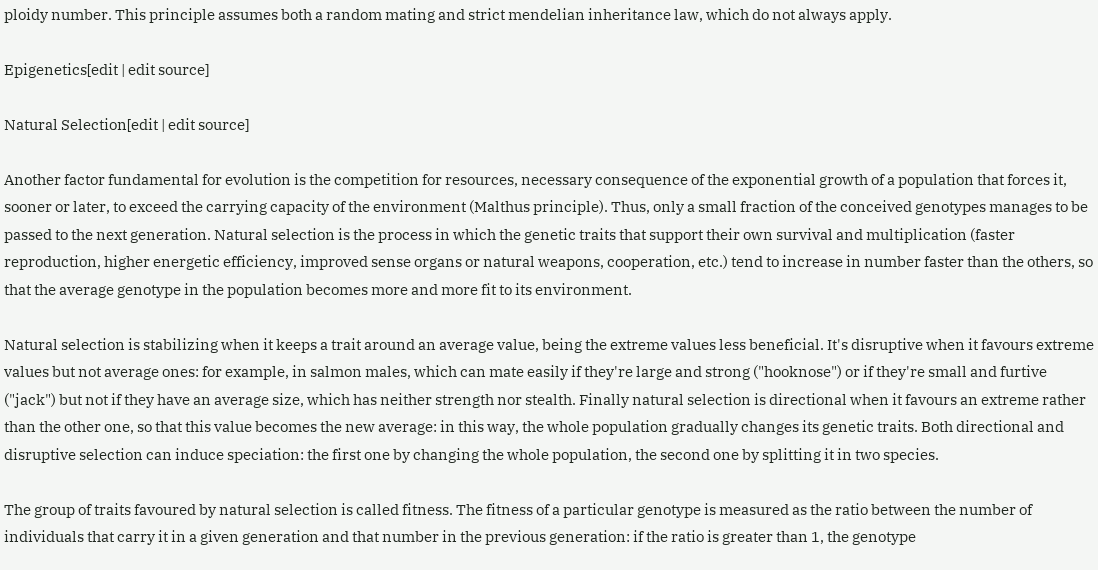ploidy number. This principle assumes both a random mating and strict mendelian inheritance law, which do not always apply.

Epigenetics[edit | edit source]

Natural Selection[edit | edit source]

Another factor fundamental for evolution is the competition for resources, necessary consequence of the exponential growth of a population that forces it, sooner or later, to exceed the carrying capacity of the environment (Malthus principle). Thus, only a small fraction of the conceived genotypes manages to be passed to the next generation. Natural selection is the process in which the genetic traits that support their own survival and multiplication (faster reproduction, higher energetic efficiency, improved sense organs or natural weapons, cooperation, etc.) tend to increase in number faster than the others, so that the average genotype in the population becomes more and more fit to its environment.

Natural selection is stabilizing when it keeps a trait around an average value, being the extreme values less beneficial. It's disruptive when it favours extreme values but not average ones: for example, in salmon males, which can mate easily if they're large and strong ("hooknose") or if they're small and furtive ("jack") but not if they have an average size, which has neither strength nor stealth. Finally natural selection is directional when it favours an extreme rather than the other one, so that this value becomes the new average: in this way, the whole population gradually changes its genetic traits. Both directional and disruptive selection can induce speciation: the first one by changing the whole population, the second one by splitting it in two species.

The group of traits favoured by natural selection is called fitness. The fitness of a particular genotype is measured as the ratio between the number of individuals that carry it in a given generation and that number in the previous generation: if the ratio is greater than 1, the genotype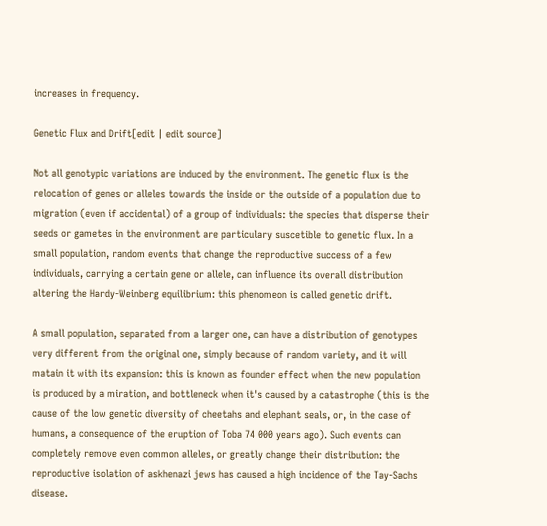increases in frequency.

Genetic Flux and Drift[edit | edit source]

Not all genotypic variations are induced by the environment. The genetic flux is the relocation of genes or alleles towards the inside or the outside of a population due to migration (even if accidental) of a group of individuals: the species that disperse their seeds or gametes in the environment are particulary suscetible to genetic flux. In a small population, random events that change the reproductive success of a few individuals, carrying a certain gene or allele, can influence its overall distribution altering the Hardy-Weinberg equilibrium: this phenomeon is called genetic drift.

A small population, separated from a larger one, can have a distribution of genotypes very different from the original one, simply because of random variety, and it will matain it with its expansion: this is known as founder effect when the new population is produced by a miration, and bottleneck when it's caused by a catastrophe (this is the cause of the low genetic diversity of cheetahs and elephant seals, or, in the case of humans, a consequence of the eruption of Toba 74 000 years ago). Such events can completely remove even common alleles, or greatly change their distribution: the reproductive isolation of askhenazi jews has caused a high incidence of the Tay-Sachs disease.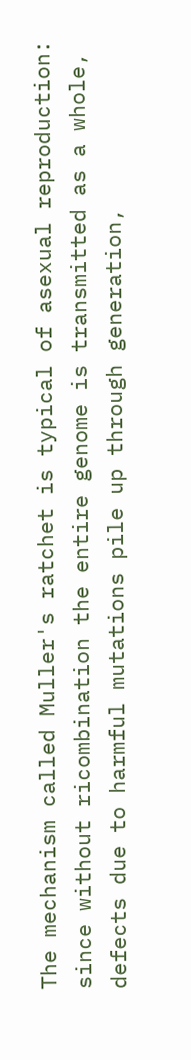The mechanism called Muller's ratchet is typical of asexual reproduction: since without ricombination the entire genome is transmitted as a whole, defects due to harmful mutations pile up through generation,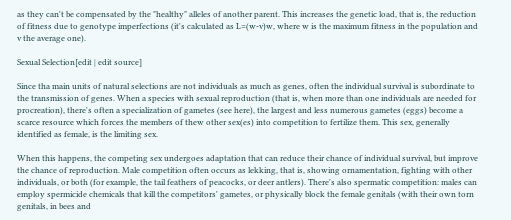as they can't be compensated by the "healthy" alleles of another parent. This increases the genetic load, that is, the reduction of fitness due to genotype imperfections (it's calculated as L=(w-v)w, where w is the maximum fitness in the population and v the average one).

Sexual Selection[edit | edit source]

Since tha main units of natural selections are not individuals as much as genes, often the individual survival is subordinate to the transmission of genes. When a species with sexual reproduction (that is, when more than one individuals are needed for procreation), there's often a specialization of gametes (see here), the largest and less numerous gametes (eggs) become a scarce resource which forces the members of thew other sex(es) into competition to fertilize them. This sex, generally identified as female, is the limiting sex.

When this happens, the competing sex undergoes adaptation that can reduce their chance of individual survival, but improve the chance of reproduction. Male competition often occurs as lekking, that is, showing ornamentation, fighting with other individuals, or both (for example, the tail feathers of peacocks, or deer antlers). There's also spermatic competition: males can employ spermicide chemicals that kill the competitors' gametes, or physically block the female genitals (with their own torn genitals, in bees and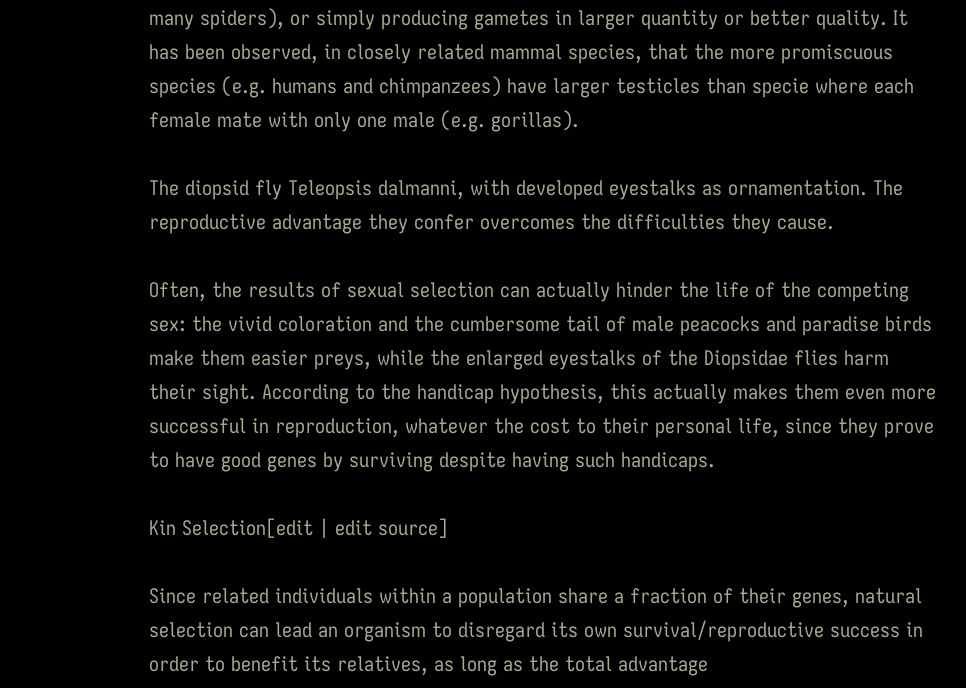many spiders), or simply producing gametes in larger quantity or better quality. It has been observed, in closely related mammal species, that the more promiscuous species (e.g. humans and chimpanzees) have larger testicles than specie where each female mate with only one male (e.g. gorillas).

The diopsid fly Teleopsis dalmanni, with developed eyestalks as ornamentation. The reproductive advantage they confer overcomes the difficulties they cause.

Often, the results of sexual selection can actually hinder the life of the competing sex: the vivid coloration and the cumbersome tail of male peacocks and paradise birds make them easier preys, while the enlarged eyestalks of the Diopsidae flies harm their sight. According to the handicap hypothesis, this actually makes them even more successful in reproduction, whatever the cost to their personal life, since they prove to have good genes by surviving despite having such handicaps.

Kin Selection[edit | edit source]

Since related individuals within a population share a fraction of their genes, natural selection can lead an organism to disregard its own survival/reproductive success in order to benefit its relatives, as long as the total advantage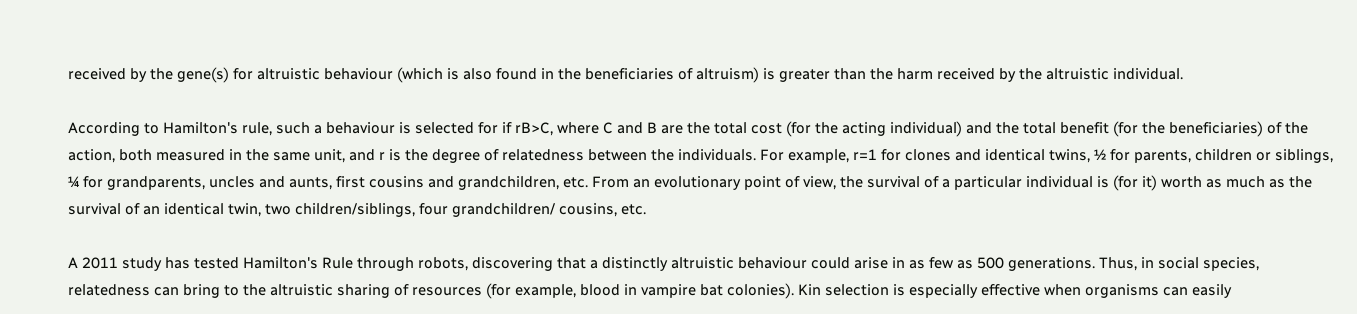received by the gene(s) for altruistic behaviour (which is also found in the beneficiaries of altruism) is greater than the harm received by the altruistic individual.

According to Hamilton's rule, such a behaviour is selected for if rB>C, where C and B are the total cost (for the acting individual) and the total benefit (for the beneficiaries) of the action, both measured in the same unit, and r is the degree of relatedness between the individuals. For example, r=1 for clones and identical twins, ½ for parents, children or siblings, ¼ for grandparents, uncles and aunts, first cousins and grandchildren, etc. From an evolutionary point of view, the survival of a particular individual is (for it) worth as much as the survival of an identical twin, two children/siblings, four grandchildren/ cousins, etc.

A 2011 study has tested Hamilton's Rule through robots, discovering that a distinctly altruistic behaviour could arise in as few as 500 generations. Thus, in social species, relatedness can bring to the altruistic sharing of resources (for example, blood in vampire bat colonies). Kin selection is especially effective when organisms can easily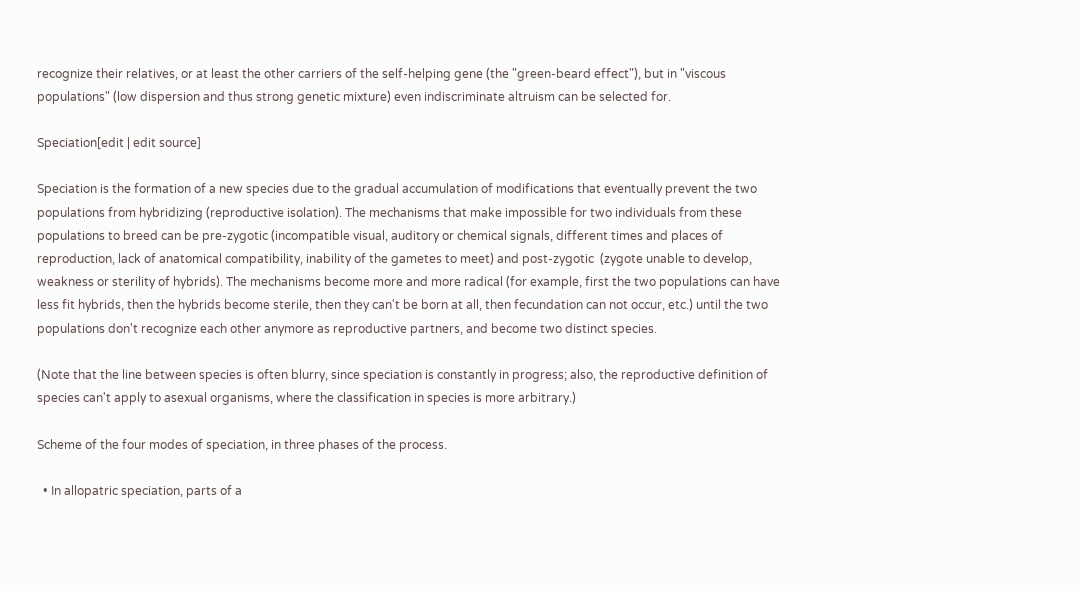recognize their relatives, or at least the other carriers of the self-helping gene (the "green-beard effect"), but in "viscous populations" (low dispersion and thus strong genetic mixture) even indiscriminate altruism can be selected for.

Speciation[edit | edit source]

Speciation is the formation of a new species due to the gradual accumulation of modifications that eventually prevent the two populations from hybridizing (reproductive isolation). The mechanisms that make impossible for two individuals from these populations to breed can be pre-zygotic (incompatible visual, auditory or chemical signals, different times and places of reproduction, lack of anatomical compatibility, inability of the gametes to meet) and post-zygotic  (zygote unable to develop, weakness or sterility of hybrids). The mechanisms become more and more radical (for example, first the two populations can have less fit hybrids, then the hybrids become sterile, then they can't be born at all, then fecundation can not occur, etc.) until the two populations don't recognize each other anymore as reproductive partners, and become two distinct species.

(Note that the line between species is often blurry, since speciation is constantly in progress; also, the reproductive definition of species can't apply to asexual organisms, where the classification in species is more arbitrary.)

Scheme of the four modes of speciation, in three phases of the process.

  • In allopatric speciation, parts of a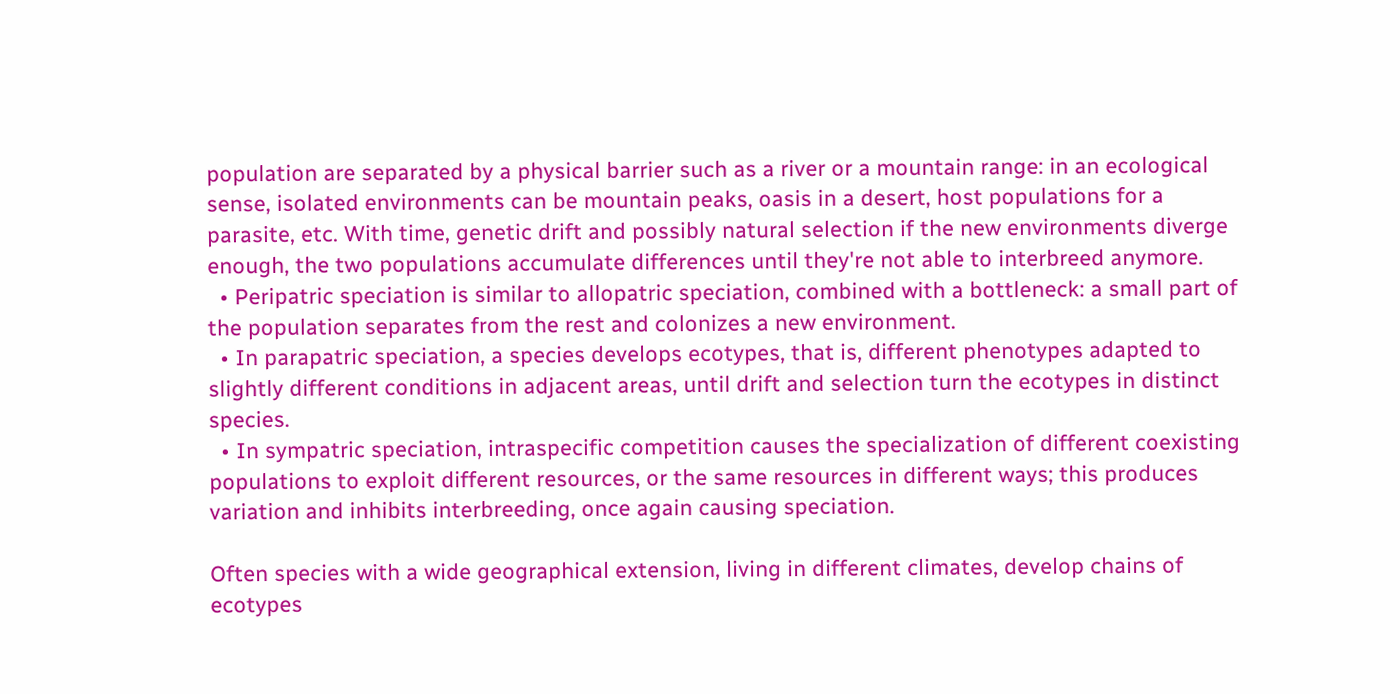population are separated by a physical barrier such as a river or a mountain range: in an ecological sense, isolated environments can be mountain peaks, oasis in a desert, host populations for a parasite, etc. With time, genetic drift and possibly natural selection if the new environments diverge enough, the two populations accumulate differences until they're not able to interbreed anymore.
  • Peripatric speciation is similar to allopatric speciation, combined with a bottleneck: a small part of the population separates from the rest and colonizes a new environment.
  • In parapatric speciation, a species develops ecotypes, that is, different phenotypes adapted to slightly different conditions in adjacent areas, until drift and selection turn the ecotypes in distinct species.
  • In sympatric speciation, intraspecific competition causes the specialization of different coexisting populations to exploit different resources, or the same resources in different ways; this produces variation and inhibits interbreeding, once again causing speciation.

Often species with a wide geographical extension, living in different climates, develop chains of ecotypes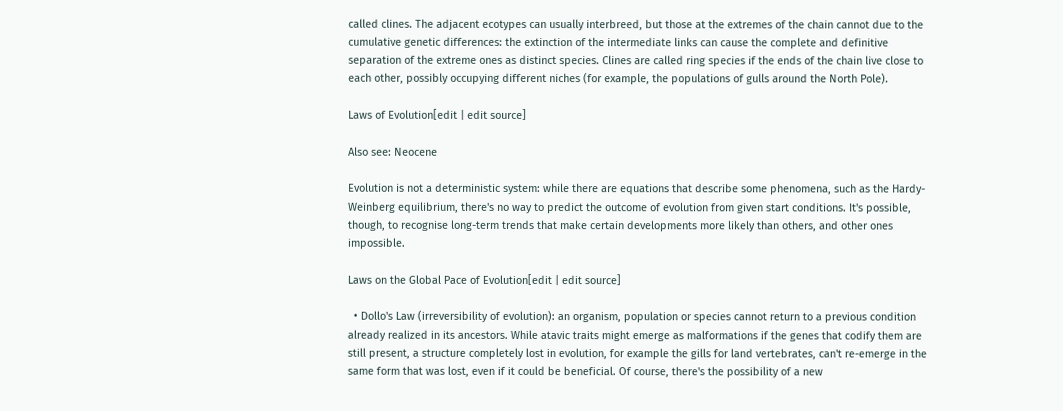called clines. The adjacent ecotypes can usually interbreed, but those at the extremes of the chain cannot due to the cumulative genetic differences: the extinction of the intermediate links can cause the complete and definitive separation of the extreme ones as distinct species. Clines are called ring species if the ends of the chain live close to each other, possibly occupying different niches (for example, the populations of gulls around the North Pole).

Laws of Evolution[edit | edit source]

Also see: Neocene

Evolution is not a deterministic system: while there are equations that describe some phenomena, such as the Hardy-Weinberg equilibrium, there's no way to predict the outcome of evolution from given start conditions. It's possible, though, to recognise long-term trends that make certain developments more likely than others, and other ones impossible.

Laws on the Global Pace of Evolution[edit | edit source]

  • Dollo's Law (irreversibility of evolution): an organism, population or species cannot return to a previous condition already realized in its ancestors. While atavic traits might emerge as malformations if the genes that codify them are still present, a structure completely lost in evolution, for example the gills for land vertebrates, can't re-emerge in the same form that was lost, even if it could be beneficial. Of course, there's the possibility of a new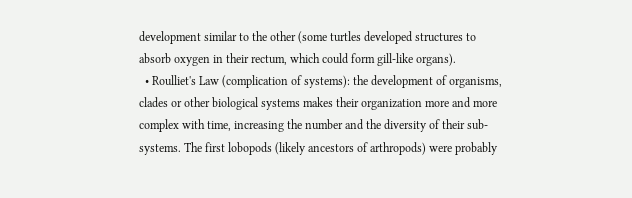development similar to the other (some turtles developed structures to absorb oxygen in their rectum, which could form gill-like organs).
  • Roulliet's Law (complication of systems): the development of organisms, clades or other biological systems makes their organization more and more complex with time, increasing the number and the diversity of their sub-systems. The first lobopods (likely ancestors of arthropods) were probably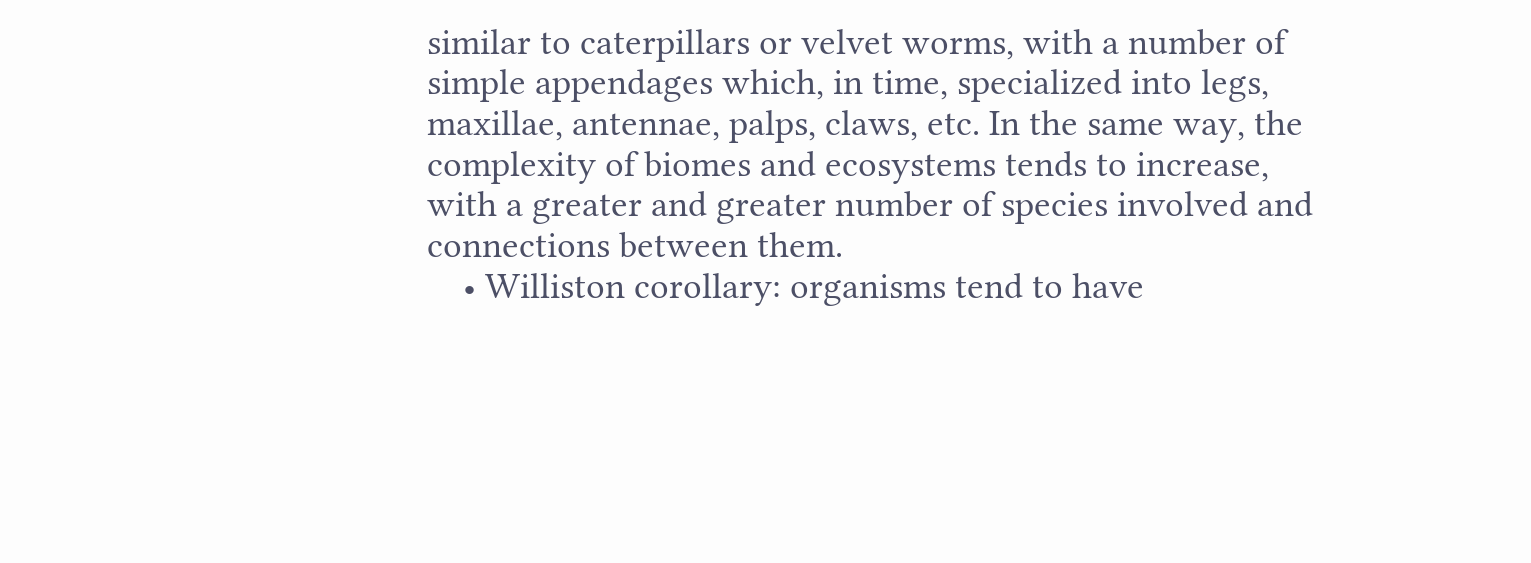similar to caterpillars or velvet worms, with a number of simple appendages which, in time, specialized into legs, maxillae, antennae, palps, claws, etc. In the same way, the complexity of biomes and ecosystems tends to increase, with a greater and greater number of species involved and connections between them.
    • Williston corollary: organisms tend to have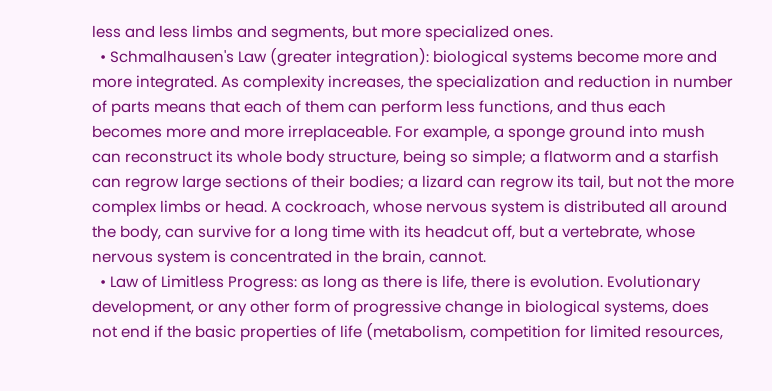less and less limbs and segments, but more specialized ones.
  • Schmalhausen's Law (greater integration): biological systems become more and more integrated. As complexity increases, the specialization and reduction in number of parts means that each of them can perform less functions, and thus each becomes more and more irreplaceable. For example, a sponge ground into mush can reconstruct its whole body structure, being so simple; a flatworm and a starfish can regrow large sections of their bodies; a lizard can regrow its tail, but not the more complex limbs or head. A cockroach, whose nervous system is distributed all around the body, can survive for a long time with its headcut off, but a vertebrate, whose nervous system is concentrated in the brain, cannot.
  • Law of Limitless Progress: as long as there is life, there is evolution. Evolutionary development, or any other form of progressive change in biological systems, does not end if the basic properties of life (metabolism, competition for limited resources,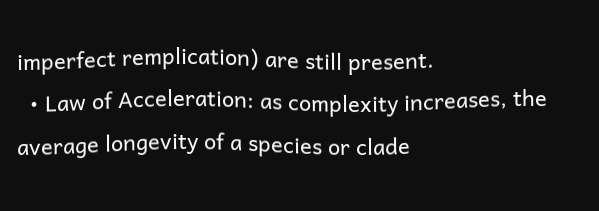imperfect remplication) are still present.
  • Law of Acceleration: as complexity increases, the average longevity of a species or clade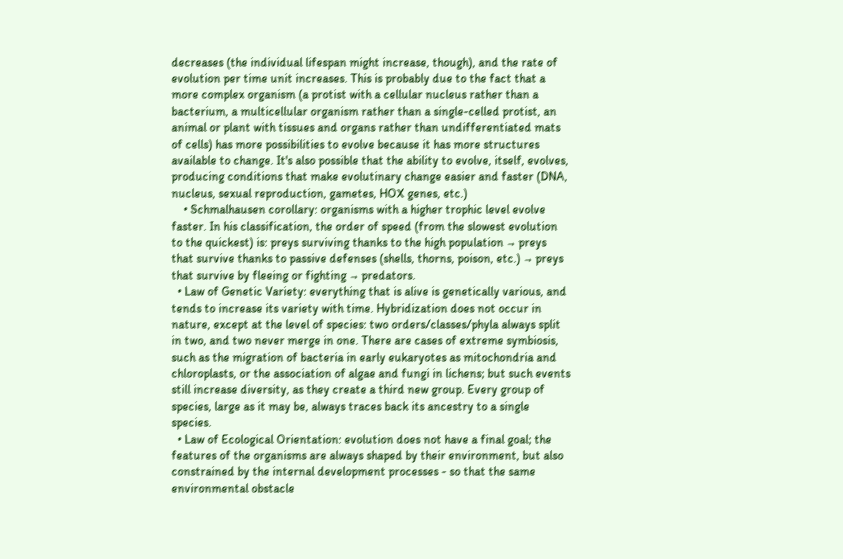decreases (the individual lifespan might increase, though), and the rate of evolution per time unit increases. This is probably due to the fact that a more complex organism (a protist with a cellular nucleus rather than a bacterium, a multicellular organism rather than a single-celled protist, an animal or plant with tissues and organs rather than undifferentiated mats of cells) has more possibilities to evolve because it has more structures available to change. It's also possible that the ability to evolve, itself, evolves, producing conditions that make evolutinary change easier and faster (DNA, nucleus, sexual reproduction, gametes, HOX genes, etc.)
    • Schmalhausen corollary: organisms with a higher trophic level evolve faster. In his classification, the order of speed (from the slowest evolution to the quickest) is: preys surviving thanks to the high population → preys that survive thanks to passive defenses (shells, thorns, poison, etc.) → preys that survive by fleeing or fighting → predators.
  • Law of Genetic Variety: everything that is alive is genetically various, and tends to increase its variety with time. Hybridization does not occur in nature, except at the level of species: two orders/classes/phyla always split in two, and two never merge in one. There are cases of extreme symbiosis, such as the migration of bacteria in early eukaryotes as mitochondria and chloroplasts, or the association of algae and fungi in lichens; but such events still increase diversity, as they create a third new group. Every group of species, large as it may be, always traces back its ancestry to a single species.
  • Law of Ecological Orientation: evolution does not have a final goal; the features of the organisms are always shaped by their environment, but also constrained by the internal development processes - so that the same environmental obstacle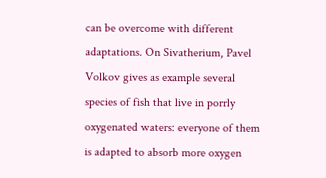can be overcome with different adaptations. On Sivatherium, Pavel Volkov gives as example several species of fish that live in porrly oxygenated waters: everyone of them is adapted to absorb more oxygen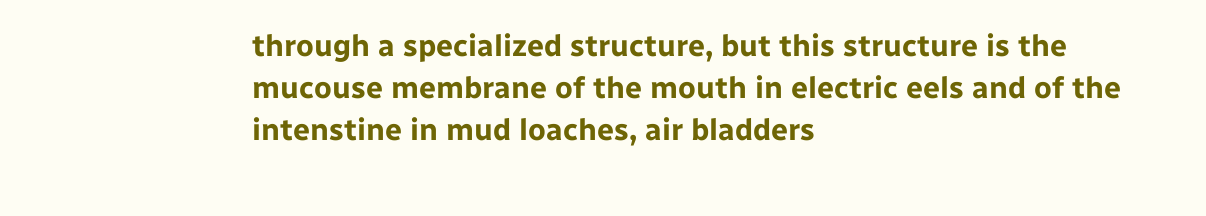through a specialized structure, but this structure is the mucouse membrane of the mouth in electric eels and of the intenstine in mud loaches, air bladders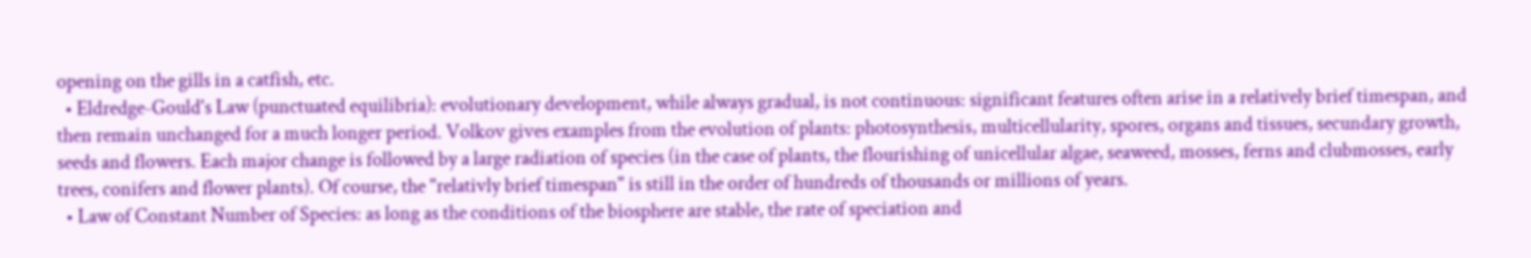opening on the gills in a catfish, etc.
  • Eldredge-Gould's Law (punctuated equilibria): evolutionary development, while always gradual, is not continuous: significant features often arise in a relatively brief timespan, and then remain unchanged for a much longer period. Volkov gives examples from the evolution of plants: photosynthesis, multicellularity, spores, organs and tissues, secundary growth, seeds and flowers. Each major change is followed by a large radiation of species (in the case of plants, the flourishing of unicellular algae, seaweed, mosses, ferns and clubmosses, early trees, conifers and flower plants). Of course, the "relativly brief timespan" is still in the order of hundreds of thousands or millions of years.
  • Law of Constant Number of Species: as long as the conditions of the biosphere are stable, the rate of speciation and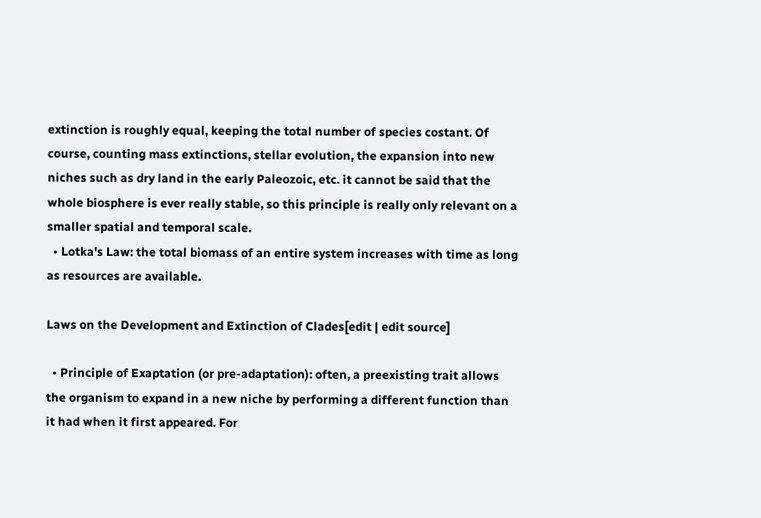extinction is roughly equal, keeping the total number of species costant. Of course, counting mass extinctions, stellar evolution, the expansion into new niches such as dry land in the early Paleozoic, etc. it cannot be said that the whole biosphere is ever really stable, so this principle is really only relevant on a smaller spatial and temporal scale.
  • Lotka's Law: the total biomass of an entire system increases with time as long as resources are available.

Laws on the Development and Extinction of Clades[edit | edit source]

  • Principle of Exaptation (or pre-adaptation): often, a preexisting trait allows the organism to expand in a new niche by performing a different function than it had when it first appeared. For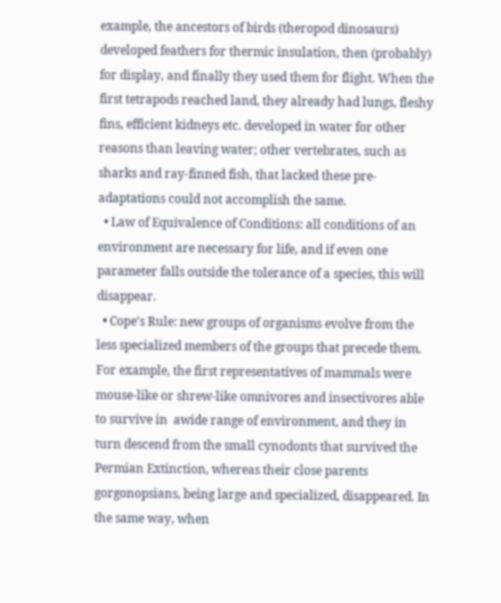example, the ancestors of birds (theropod dinosaurs) developed feathers for thermic insulation, then (probably) for display, and finally they used them for flight. When the first tetrapods reached land, they already had lungs, fleshy fins, efficient kidneys etc. developed in water for other reasons than leaving water; other vertebrates, such as sharks and ray-finned fish, that lacked these pre-adaptations could not accomplish the same.
  • Law of Equivalence of Conditions: all conditions of an environment are necessary for life, and if even one parameter falls outside the tolerance of a species, this will disappear.
  • Cope's Rule: new groups of organisms evolve from the less specialized members of the groups that precede them. For example, the first representatives of mammals were mouse-like or shrew-like omnivores and insectivores able to survive in  awide range of environment, and they in turn descend from the small cynodonts that survived the Permian Extinction, whereas their close parents gorgonopsians, being large and specialized, disappeared. In the same way, when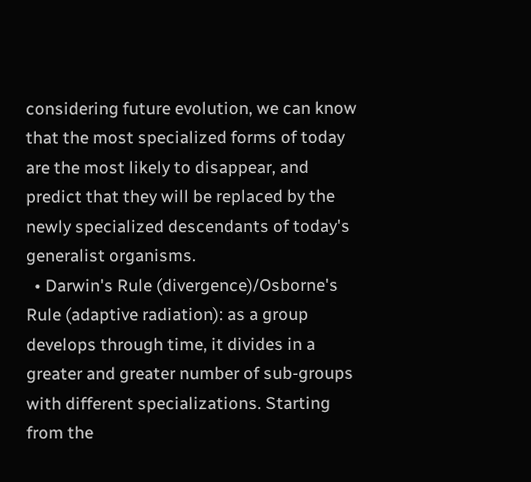considering future evolution, we can know that the most specialized forms of today are the most likely to disappear, and predict that they will be replaced by the newly specialized descendants of today's generalist organisms.
  • Darwin's Rule (divergence)/Osborne's Rule (adaptive radiation): as a group develops through time, it divides in a greater and greater number of sub-groups with different specializations. Starting from the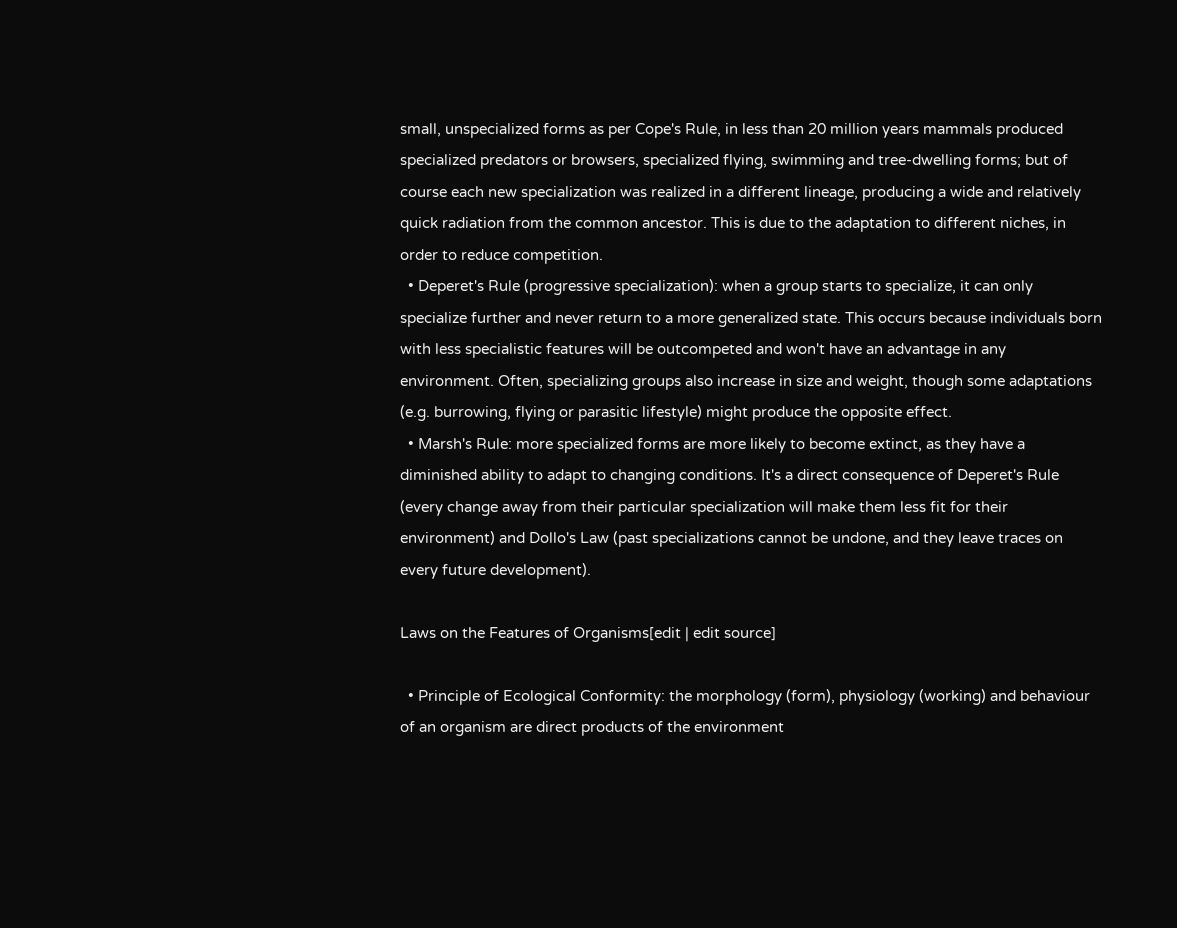small, unspecialized forms as per Cope's Rule, in less than 20 million years mammals produced specialized predators or browsers, specialized flying, swimming and tree-dwelling forms; but of course each new specialization was realized in a different lineage, producing a wide and relatively quick radiation from the common ancestor. This is due to the adaptation to different niches, in order to reduce competition.
  • Deperet's Rule (progressive specialization): when a group starts to specialize, it can only specialize further and never return to a more generalized state. This occurs because individuals born with less specialistic features will be outcompeted and won't have an advantage in any environment. Often, specializing groups also increase in size and weight, though some adaptations (e.g. burrowing, flying or parasitic lifestyle) might produce the opposite effect.
  • Marsh's Rule: more specialized forms are more likely to become extinct, as they have a diminished ability to adapt to changing conditions. It's a direct consequence of Deperet's Rule (every change away from their particular specialization will make them less fit for their environment) and Dollo's Law (past specializations cannot be undone, and they leave traces on every future development).

Laws on the Features of Organisms[edit | edit source]

  • Principle of Ecological Conformity: the morphology (form), physiology (working) and behaviour of an organism are direct products of the environment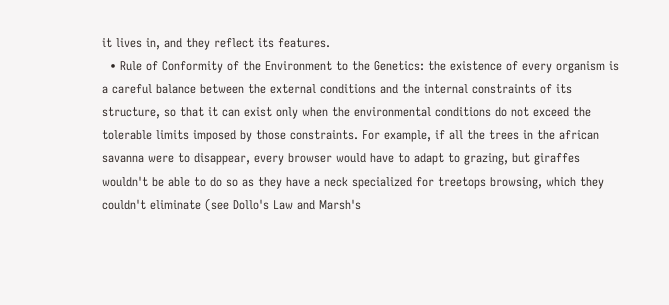it lives in, and they reflect its features.
  • Rule of Conformity of the Environment to the Genetics: the existence of every organism is a careful balance between the external conditions and the internal constraints of its structure, so that it can exist only when the environmental conditions do not exceed the tolerable limits imposed by those constraints. For example, if all the trees in the african savanna were to disappear, every browser would have to adapt to grazing, but giraffes wouldn't be able to do so as they have a neck specialized for treetops browsing, which they couldn't eliminate (see Dollo's Law and Marsh's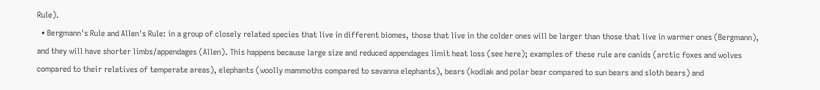Rule).
  • Bergmann's Rule and Allen's Rule: in a group of closely related species that live in different biomes, those that live in the colder ones will be larger than those that live in warmer ones (Bergmann), and they will have shorter limbs/appendages (Allen). This happens because large size and reduced appendages limit heat loss (see here); examples of these rule are canids (arctic foxes and wolves compared to their relatives of temperate areas), elephants (woolly mammoths compared to savanna elephants), bears (kodiak and polar bear compared to sun bears and sloth bears) and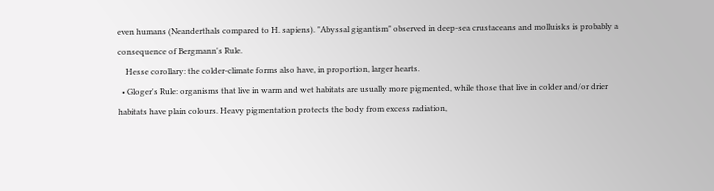even humans (Neanderthals compared to H. sapiens). "Abyssal gigantism" observed in deep-sea crustaceans and molluisks is probably a consequence of Bergmann's Rule.
    Hesse corollary: the colder-climate forms also have, in proportion, larger hearts.
  • Gloger's Rule: organisms that live in warm and wet habitats are usually more pigmented, while those that live in colder and/or drier habitats have plain colours. Heavy pigmentation protects the body from excess radiation,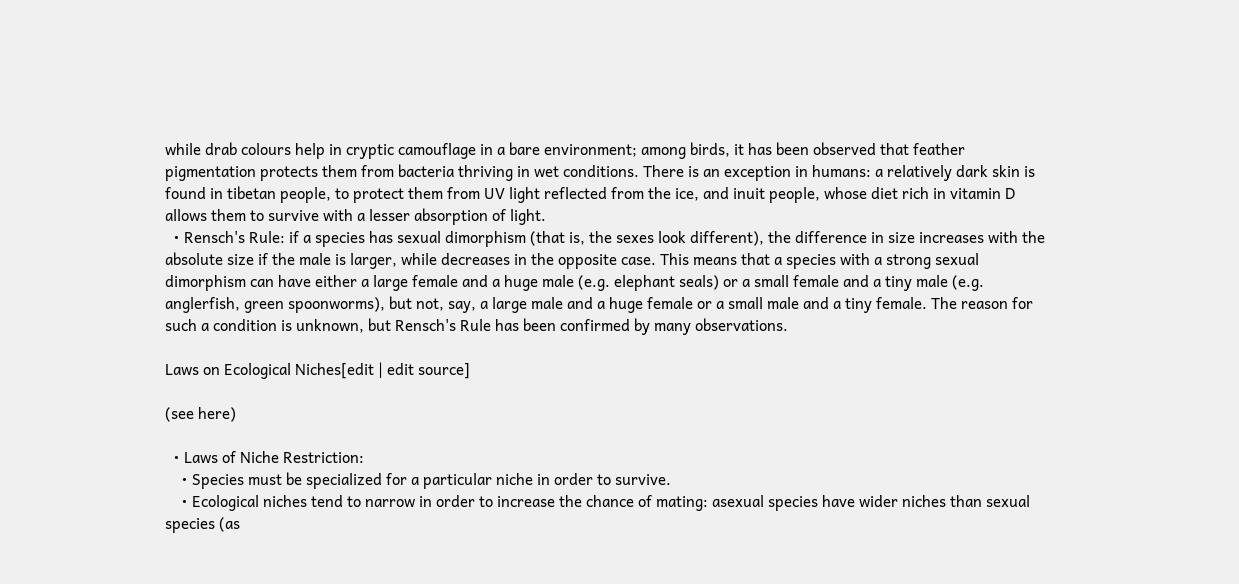while drab colours help in cryptic camouflage in a bare environment; among birds, it has been observed that feather pigmentation protects them from bacteria thriving in wet conditions. There is an exception in humans: a relatively dark skin is found in tibetan people, to protect them from UV light reflected from the ice, and inuit people, whose diet rich in vitamin D allows them to survive with a lesser absorption of light.
  • Rensch's Rule: if a species has sexual dimorphism (that is, the sexes look different), the difference in size increases with the absolute size if the male is larger, while decreases in the opposite case. This means that a species with a strong sexual dimorphism can have either a large female and a huge male (e.g. elephant seals) or a small female and a tiny male (e.g. anglerfish, green spoonworms), but not, say, a large male and a huge female or a small male and a tiny female. The reason for such a condition is unknown, but Rensch's Rule has been confirmed by many observations.

Laws on Ecological Niches[edit | edit source]

(see here)

  • Laws of Niche Restriction:
    • Species must be specialized for a particular niche in order to survive.
    • Ecological niches tend to narrow in order to increase the chance of mating: asexual species have wider niches than sexual species (as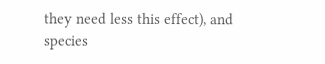they need less this effect), and species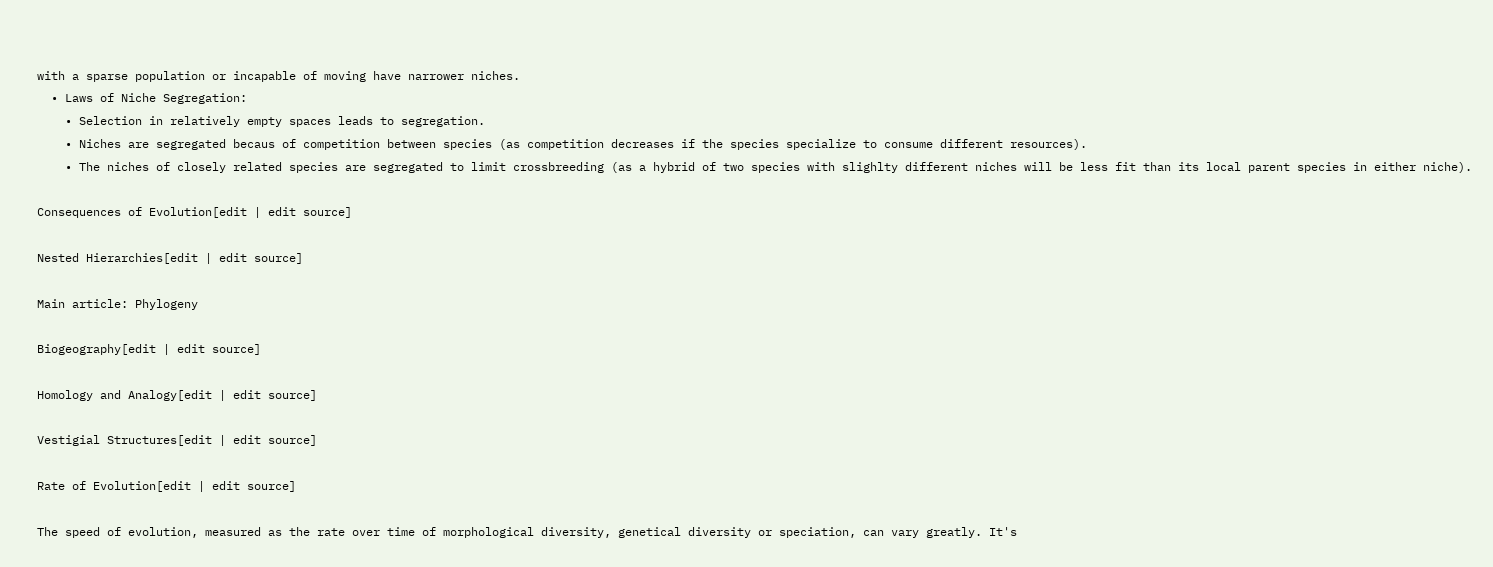with a sparse population or incapable of moving have narrower niches.
  • Laws of Niche Segregation:
    • Selection in relatively empty spaces leads to segregation.
    • Niches are segregated becaus of competition between species (as competition decreases if the species specialize to consume different resources).
    • The niches of closely related species are segregated to limit crossbreeding (as a hybrid of two species with slighlty different niches will be less fit than its local parent species in either niche).

Consequences of Evolution[edit | edit source]

Nested Hierarchies[edit | edit source]

Main article: Phylogeny

Biogeography[edit | edit source]

Homology and Analogy[edit | edit source]

Vestigial Structures[edit | edit source]

Rate of Evolution[edit | edit source]

The speed of evolution, measured as the rate over time of morphological diversity, genetical diversity or speciation, can vary greatly. It's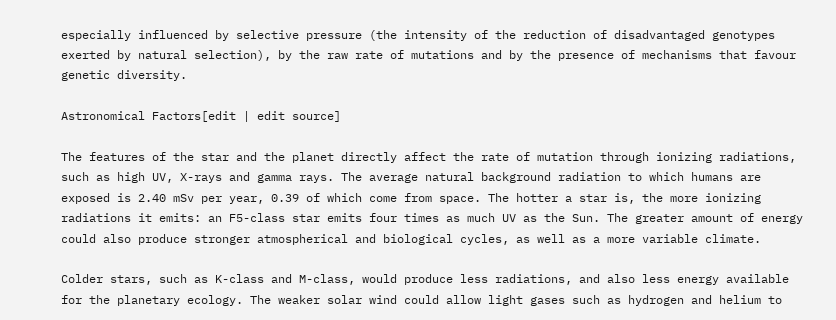especially influenced by selective pressure (the intensity of the reduction of disadvantaged genotypes exerted by natural selection), by the raw rate of mutations and by the presence of mechanisms that favour genetic diversity.

Astronomical Factors[edit | edit source]

The features of the star and the planet directly affect the rate of mutation through ionizing radiations, such as high UV, X-rays and gamma rays. The average natural background radiation to which humans are exposed is 2.40 mSv per year, 0.39 of which come from space. The hotter a star is, the more ionizing radiations it emits: an F5-class star emits four times as much UV as the Sun. The greater amount of energy could also produce stronger atmospherical and biological cycles, as well as a more variable climate.

Colder stars, such as K-class and M-class, would produce less radiations, and also less energy available for the planetary ecology. The weaker solar wind could allow light gases such as hydrogen and helium to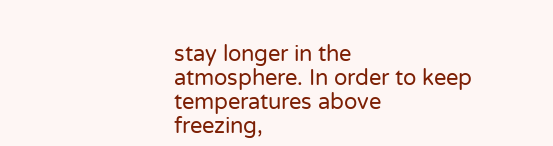stay longer in the atmosphere. In order to keep temperatures above freezing,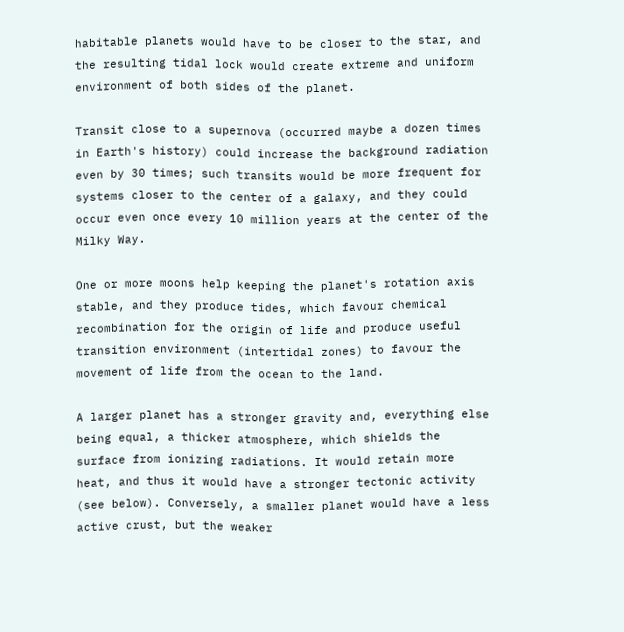habitable planets would have to be closer to the star, and the resulting tidal lock would create extreme and uniform environment of both sides of the planet.

Transit close to a supernova (occurred maybe a dozen times in Earth's history) could increase the background radiation even by 30 times; such transits would be more frequent for systems closer to the center of a galaxy, and they could occur even once every 10 million years at the center of the Milky Way.

One or more moons help keeping the planet's rotation axis stable, and they produce tides, which favour chemical recombination for the origin of life and produce useful transition environment (intertidal zones) to favour the movement of life from the ocean to the land.

A larger planet has a stronger gravity and, everything else being equal, a thicker atmosphere, which shields the surface from ionizing radiations. It would retain more heat, and thus it would have a stronger tectonic activity (see below). Conversely, a smaller planet would have a less active crust, but the weaker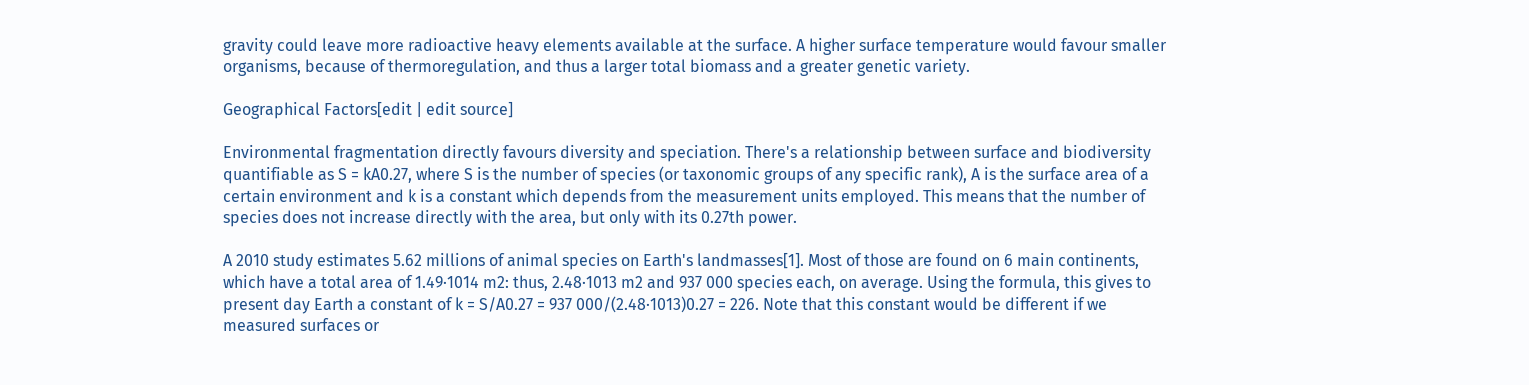gravity could leave more radioactive heavy elements available at the surface. A higher surface temperature would favour smaller organisms, because of thermoregulation, and thus a larger total biomass and a greater genetic variety.

Geographical Factors[edit | edit source]

Environmental fragmentation directly favours diversity and speciation. There's a relationship between surface and biodiversity quantifiable as S = kA0.27, where S is the number of species (or taxonomic groups of any specific rank), A is the surface area of a certain environment and k is a constant which depends from the measurement units employed. This means that the number of species does not increase directly with the area, but only with its 0.27th power.

A 2010 study estimates 5.62 millions of animal species on Earth's landmasses[1]. Most of those are found on 6 main continents, which have a total area of 1.49·1014 m2: thus, 2.48·1013 m2 and 937 000 species each, on average. Using the formula, this gives to present day Earth a constant of k = S/A0.27 = 937 000/(2.48·1013)0.27 = 226. Note that this constant would be different if we measured surfaces or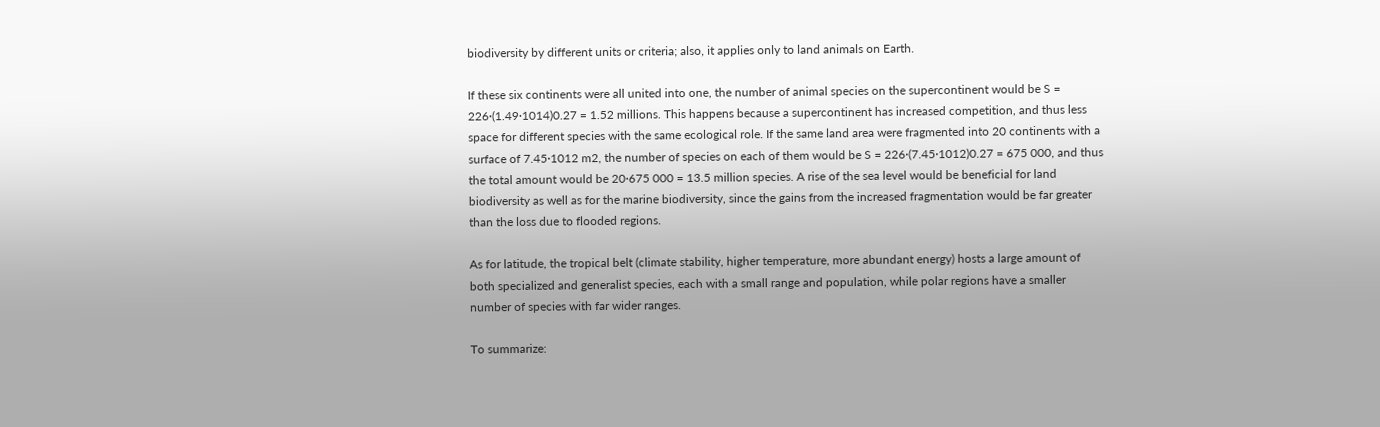biodiversity by different units or criteria; also, it applies only to land animals on Earth.

If these six continents were all united into one, the number of animal species on the supercontinent would be S = 226·(1.49·1014)0.27 = 1.52 millions. This happens because a supercontinent has increased competition, and thus less space for different species with the same ecological role. If the same land area were fragmented into 20 continents with a surface of 7.45·1012 m2, the number of species on each of them would be S = 226·(7.45·1012)0.27 = 675 000, and thus the total amount would be 20·675 000 = 13.5 million species. A rise of the sea level would be beneficial for land biodiversity as well as for the marine biodiversity, since the gains from the increased fragmentation would be far greater than the loss due to flooded regions.

As for latitude, the tropical belt (climate stability, higher temperature, more abundant energy) hosts a large amount of both specialized and generalist species, each with a small range and population, while polar regions have a smaller number of species with far wider ranges.

To summarize: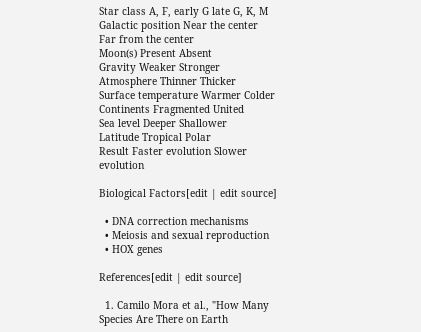Star class A, F, early G late G, K, M
Galactic position Near the center Far from the center
Moon(s) Present Absent
Gravity Weaker Stronger
Atmosphere Thinner Thicker
Surface temperature Warmer Colder
Continents Fragmented United
Sea level Deeper Shallower
Latitude Tropical Polar
Result Faster evolution Slower evolution

Biological Factors[edit | edit source]

  • DNA correction mechanisms
  • Meiosis and sexual reproduction
  • HOX genes

References[edit | edit source]

  1. Camilo Mora et al., "How Many Species Are There on Earth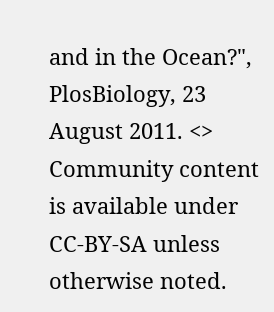and in the Ocean?", PlosBiology, 23 August 2011. <>
Community content is available under CC-BY-SA unless otherwise noted.